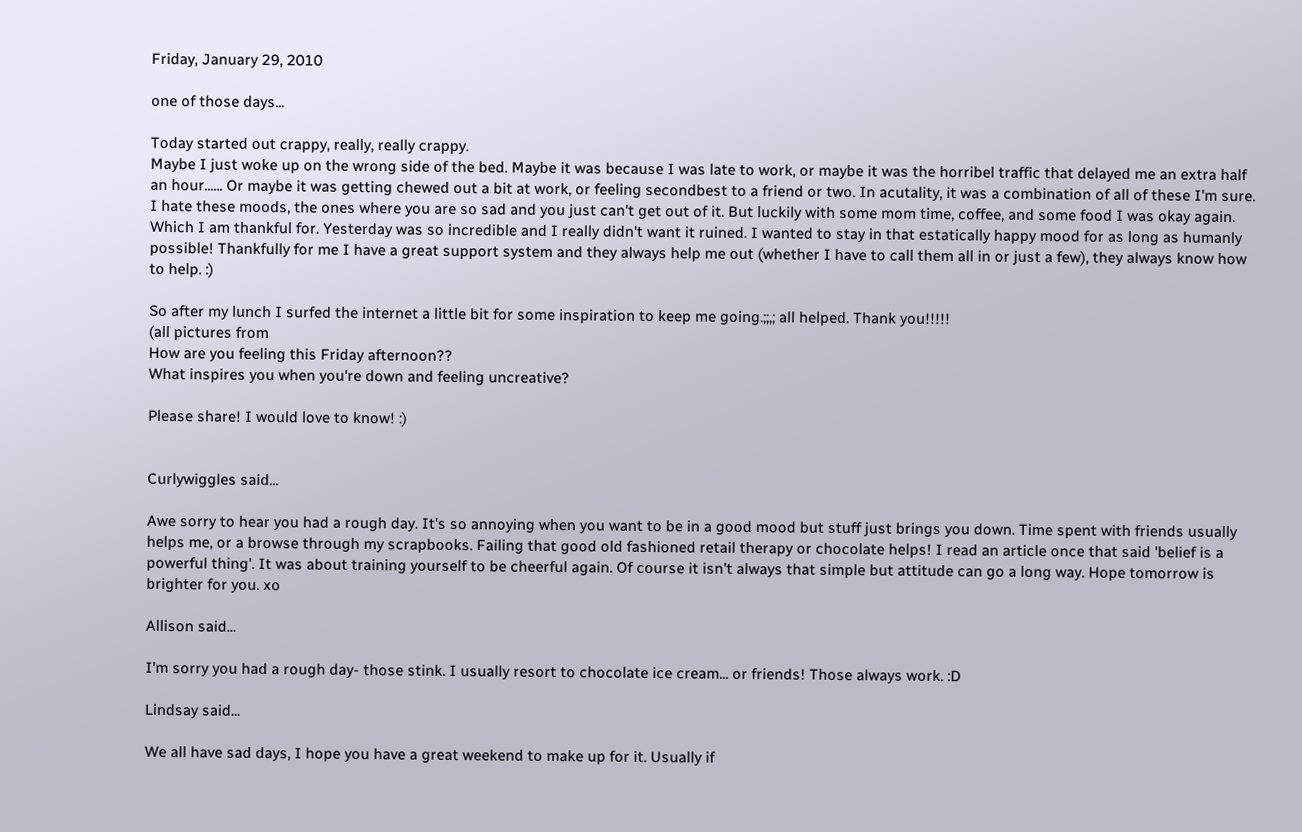Friday, January 29, 2010

one of those days...

Today started out crappy, really, really crappy.
Maybe I just woke up on the wrong side of the bed. Maybe it was because I was late to work, or maybe it was the horribel traffic that delayed me an extra half an hour...... Or maybe it was getting chewed out a bit at work, or feeling secondbest to a friend or two. In acutality, it was a combination of all of these I'm sure.
I hate these moods, the ones where you are so sad and you just can't get out of it. But luckily with some mom time, coffee, and some food I was okay again. Which I am thankful for. Yesterday was so incredible and I really didn't want it ruined. I wanted to stay in that estatically happy mood for as long as humanly possible! Thankfully for me I have a great support system and they always help me out (whether I have to call them all in or just a few), they always know how to help. :)

So after my lunch I surfed the internet a little bit for some inspiration to keep me going.;;,; all helped. Thank you!!!!!
(all pictures from
How are you feeling this Friday afternoon??
What inspires you when you're down and feeling uncreative?

Please share! I would love to know! :)


Curlywiggles said...

Awe sorry to hear you had a rough day. It's so annoying when you want to be in a good mood but stuff just brings you down. Time spent with friends usually helps me, or a browse through my scrapbooks. Failing that good old fashioned retail therapy or chocolate helps! I read an article once that said 'belief is a powerful thing'. It was about training yourself to be cheerful again. Of course it isn't always that simple but attitude can go a long way. Hope tomorrow is brighter for you. xo

Allison said...

I'm sorry you had a rough day- those stink. I usually resort to chocolate ice cream... or friends! Those always work. :D

Lindsay said...

We all have sad days, I hope you have a great weekend to make up for it. Usually if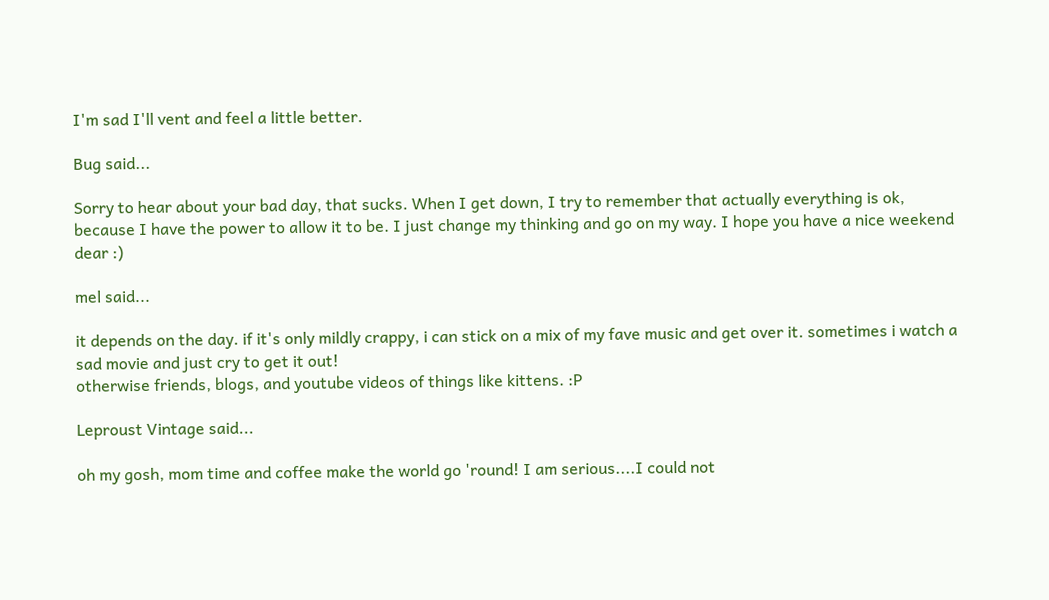I'm sad I'll vent and feel a little better.

Bug said...

Sorry to hear about your bad day, that sucks. When I get down, I try to remember that actually everything is ok, because I have the power to allow it to be. I just change my thinking and go on my way. I hope you have a nice weekend dear :)

mel said...

it depends on the day. if it's only mildly crappy, i can stick on a mix of my fave music and get over it. sometimes i watch a sad movie and just cry to get it out!
otherwise friends, blogs, and youtube videos of things like kittens. :P

Leproust Vintage said...

oh my gosh, mom time and coffee make the world go 'round! I am serious....I could not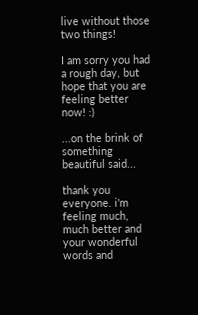live without those two things!

I am sorry you had a rough day, but hope that you are feeling better now! :)

...on the brink of something beautiful said...

thank you everyone. i'm feeling much, much better and your wonderful words and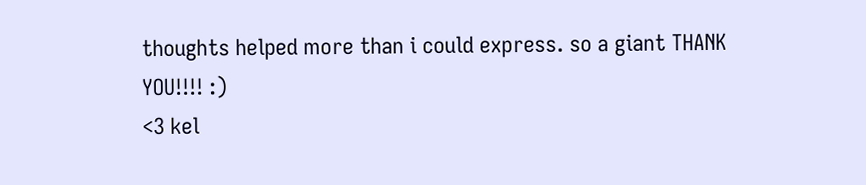thoughts helped more than i could express. so a giant THANK YOU!!!! :)
<3 kel